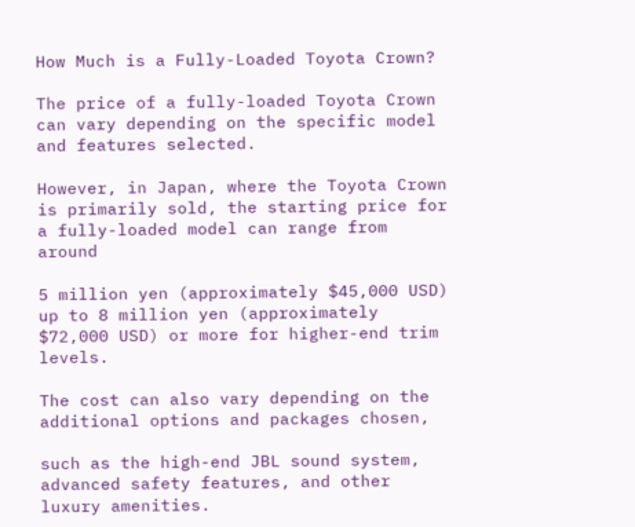How Much is a Fully-Loaded Toyota Crown?

The price of a fully-loaded Toyota Crown can vary depending on the specific model and features selected.

However, in Japan, where the Toyota Crown is primarily sold, the starting price for a fully-loaded model can range from around

5 million yen (approximately $45,000 USD) up to 8 million yen (approximately $72,000 USD) or more for higher-end trim levels.

The cost can also vary depending on the additional options and packages chosen,

such as the high-end JBL sound system, advanced safety features, and other luxury amenities.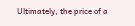Ultimately, the price of a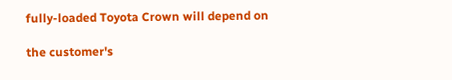fully-loaded Toyota Crown will depend on

the customer's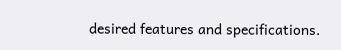desired features and specifications.